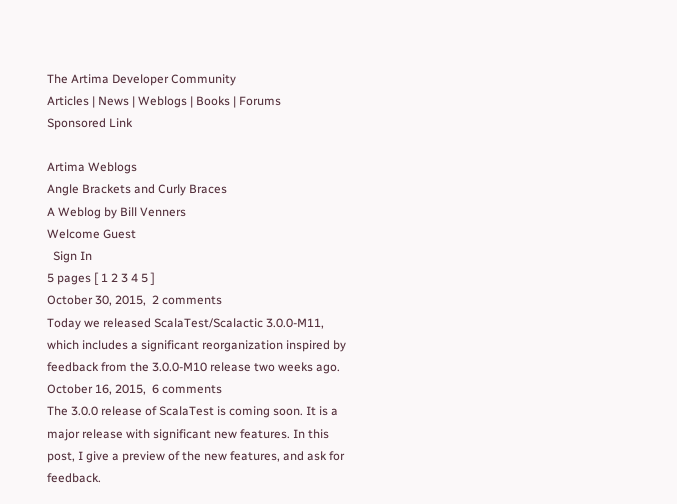The Artima Developer Community
Articles | News | Weblogs | Books | Forums
Sponsored Link

Artima Weblogs
Angle Brackets and Curly Braces
A Weblog by Bill Venners
Welcome Guest
  Sign In
5 pages [ 1 2 3 4 5 ]
October 30, 2015,  2 comments
Today we released ScalaTest/Scalactic 3.0.0-M11, which includes a significant reorganization inspired by feedback from the 3.0.0-M10 release two weeks ago.
October 16, 2015,  6 comments
The 3.0.0 release of ScalaTest is coming soon. It is a major release with significant new features. In this post, I give a preview of the new features, and ask for feedback.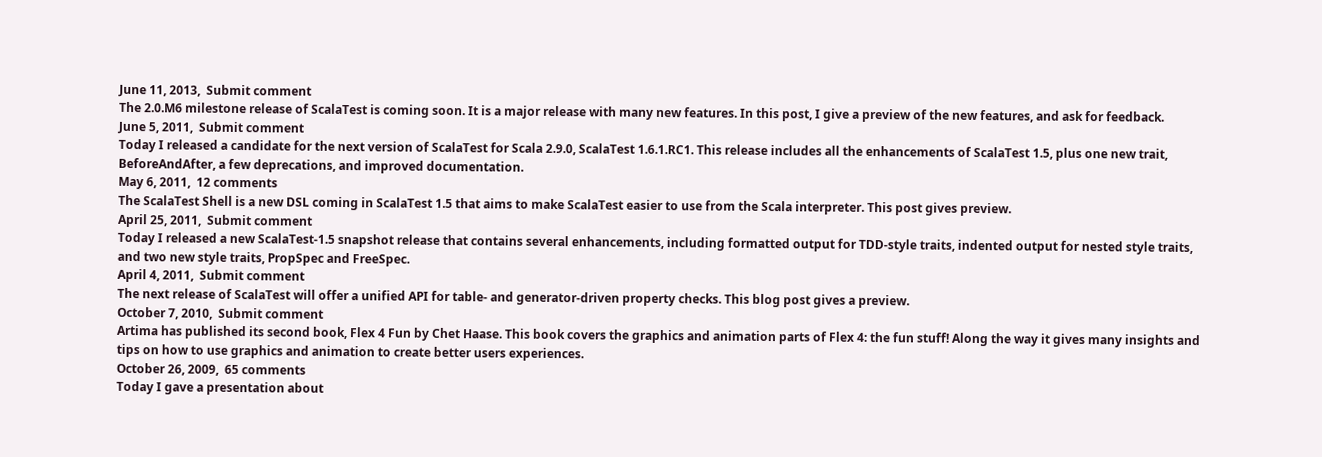June 11, 2013,  Submit comment
The 2.0.M6 milestone release of ScalaTest is coming soon. It is a major release with many new features. In this post, I give a preview of the new features, and ask for feedback.
June 5, 2011,  Submit comment
Today I released a candidate for the next version of ScalaTest for Scala 2.9.0, ScalaTest 1.6.1.RC1. This release includes all the enhancements of ScalaTest 1.5, plus one new trait, BeforeAndAfter, a few deprecations, and improved documentation.
May 6, 2011,  12 comments
The ScalaTest Shell is a new DSL coming in ScalaTest 1.5 that aims to make ScalaTest easier to use from the Scala interpreter. This post gives preview.
April 25, 2011,  Submit comment
Today I released a new ScalaTest-1.5 snapshot release that contains several enhancements, including formatted output for TDD-style traits, indented output for nested style traits, and two new style traits, PropSpec and FreeSpec.
April 4, 2011,  Submit comment
The next release of ScalaTest will offer a unified API for table- and generator-driven property checks. This blog post gives a preview.
October 7, 2010,  Submit comment
Artima has published its second book, Flex 4 Fun by Chet Haase. This book covers the graphics and animation parts of Flex 4: the fun stuff! Along the way it gives many insights and tips on how to use graphics and animation to create better users experiences.
October 26, 2009,  65 comments
Today I gave a presentation about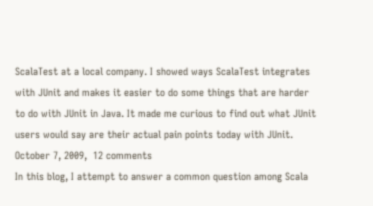ScalaTest at a local company. I showed ways ScalaTest integrates with JUnit and makes it easier to do some things that are harder to do with JUnit in Java. It made me curious to find out what JUnit users would say are their actual pain points today with JUnit.
October 7, 2009,  12 comments
In this blog, I attempt to answer a common question among Scala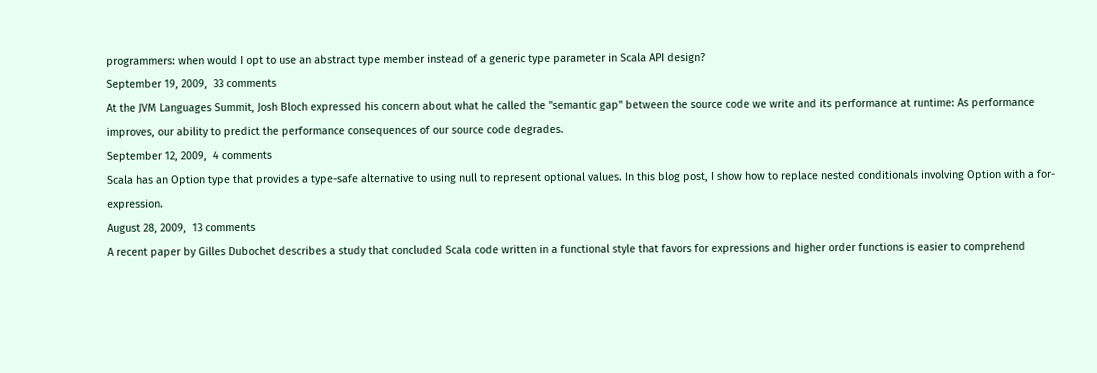programmers: when would I opt to use an abstract type member instead of a generic type parameter in Scala API design?
September 19, 2009,  33 comments
At the JVM Languages Summit, Josh Bloch expressed his concern about what he called the "semantic gap" between the source code we write and its performance at runtime: As performance improves, our ability to predict the performance consequences of our source code degrades.
September 12, 2009,  4 comments
Scala has an Option type that provides a type-safe alternative to using null to represent optional values. In this blog post, I show how to replace nested conditionals involving Option with a for-expression.
August 28, 2009,  13 comments
A recent paper by Gilles Dubochet describes a study that concluded Scala code written in a functional style that favors for expressions and higher order functions is easier to comprehend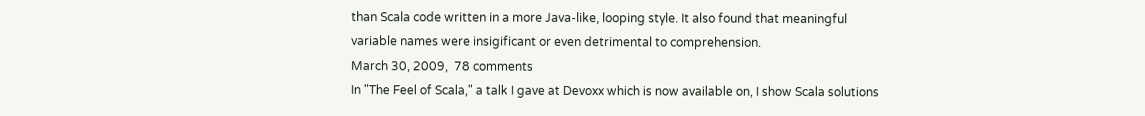than Scala code written in a more Java-like, looping style. It also found that meaningful variable names were insigificant or even detrimental to comprehension.
March 30, 2009,  78 comments
In "The Feel of Scala," a talk I gave at Devoxx which is now available on, I show Scala solutions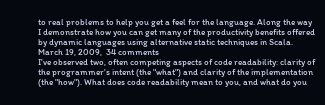to real problems to help you get a feel for the language. Along the way I demonstrate how you can get many of the productivity benefits offered by dynamic languages using alternative static techniques in Scala.
March 19, 2009,  34 comments
I've observed two, often competing aspects of code readability: clarity of the programmer's intent (the "what") and clarity of the implementation (the "how"). What does code readability mean to you, and what do you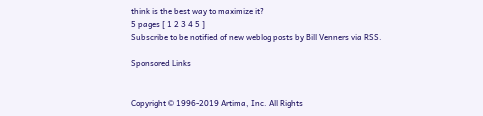think is the best way to maximize it?
5 pages [ 1 2 3 4 5 ]
Subscribe to be notified of new weblog posts by Bill Venners via RSS.

Sponsored Links


Copyright © 1996-2019 Artima, Inc. All Rights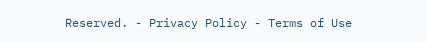Reserved. - Privacy Policy - Terms of Use